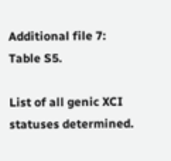Additional file 7: Table S5.

List of all genic XCI statuses determined.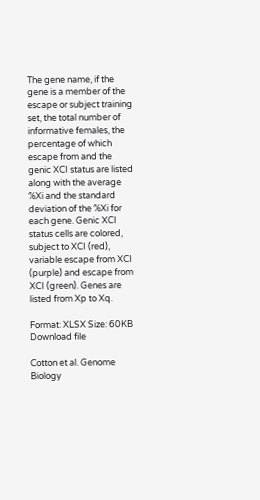The gene name, if the gene is a member of the escape or subject training set, the total number of informative females, the percentage of which escape from and the genic XCI status are listed along with the average %Xi and the standard deviation of the %Xi for each gene. Genic XCI status cells are colored, subject to XCI (red), variable escape from XCI (purple) and escape from XCI (green). Genes are listed from Xp to Xq.

Format: XLSX Size: 60KB Download file

Cotton et al. Genome Biology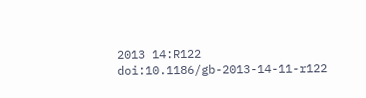2013 14:R122   doi:10.1186/gb-2013-14-11-r122